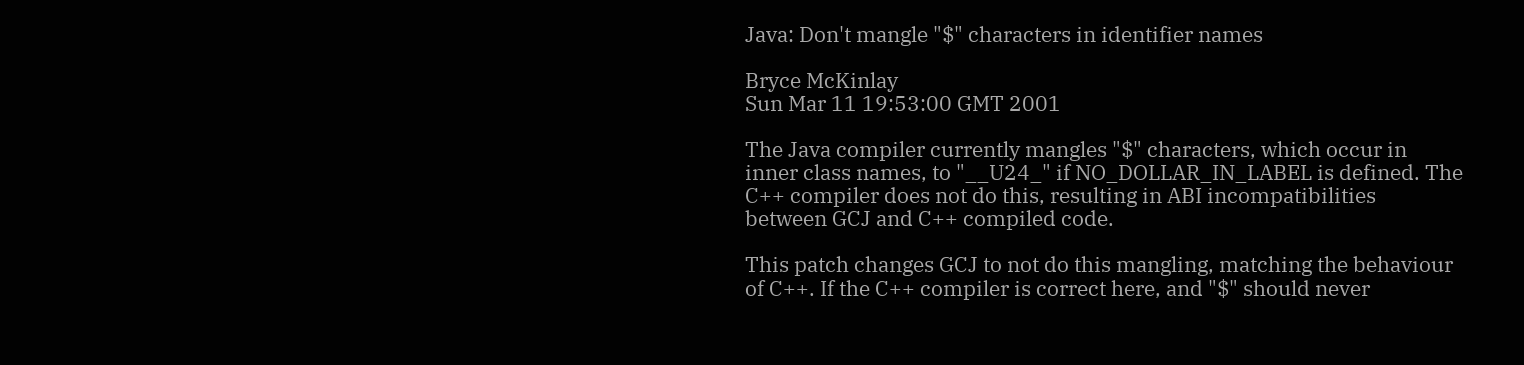Java: Don't mangle "$" characters in identifier names

Bryce McKinlay
Sun Mar 11 19:53:00 GMT 2001

The Java compiler currently mangles "$" characters, which occur in
inner class names, to "__U24_" if NO_DOLLAR_IN_LABEL is defined. The
C++ compiler does not do this, resulting in ABI incompatibilities
between GCJ and C++ compiled code.

This patch changes GCJ to not do this mangling, matching the behaviour
of C++. If the C++ compiler is correct here, and "$" should never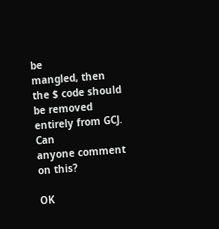be
mangled, then the $ code should be removed entirely from GCJ. Can
anyone comment on this?

OK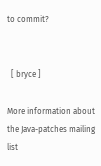to commit?


  [ bryce ]

More information about the Java-patches mailing list